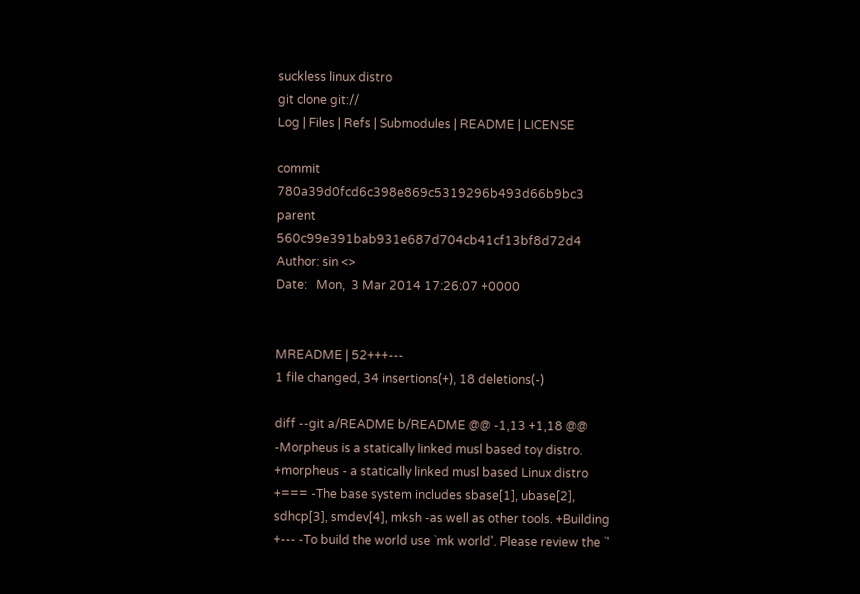suckless linux distro
git clone git://
Log | Files | Refs | Submodules | README | LICENSE

commit 780a39d0fcd6c398e869c5319296b493d66b9bc3
parent 560c99e391bab931e687d704cb41cf13bf8d72d4
Author: sin <>
Date:   Mon,  3 Mar 2014 17:26:07 +0000


MREADME | 52+++---
1 file changed, 34 insertions(+), 18 deletions(-)

diff --git a/README b/README @@ -1,13 +1,18 @@ -Morpheus is a statically linked musl based toy distro. +morpheus - a statically linked musl based Linux distro +=== -The base system includes sbase[1], ubase[2], sdhcp[3], smdev[4], mksh -as well as other tools. +Building +--- -To build the world use `mk world'. Please review the `'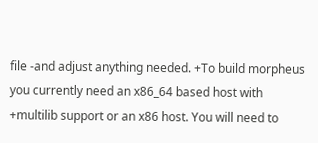file -and adjust anything needed. +To build morpheus you currently need an x86_64 based host with +multilib support or an x86 host. You will need to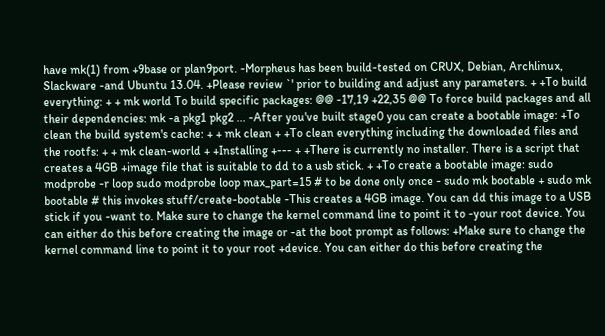have mk(1) from +9base or plan9port. -Morpheus has been build-tested on CRUX, Debian, Archlinux, Slackware -and Ubuntu 13.04. +Please review `' prior to building and adjust any parameters. + +To build everything: + + mk world To build specific packages: @@ -17,19 +22,35 @@ To force build packages and all their dependencies: mk -a pkg1 pkg2 ... -After you've built stage0 you can create a bootable image: +To clean the build system's cache: + + mk clean + +To clean everything including the downloaded files and the rootfs: + + mk clean-world + +Installing +--- + +There is currently no installer. There is a script that creates a 4GB +image file that is suitable to dd to a usb stick. + +To create a bootable image: sudo modprobe -r loop sudo modprobe loop max_part=15 # to be done only once - sudo mk bootable + sudo mk bootable # this invokes stuff/create-bootable -This creates a 4GB image. You can dd this image to a USB stick if you -want to. Make sure to change the kernel command line to point it to -your root device. You can either do this before creating the image or -at the boot prompt as follows: +Make sure to change the kernel command line to point it to your root +device. You can either do this before creating the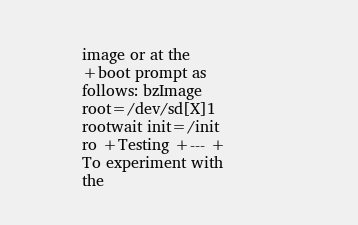image or at the +boot prompt as follows: bzImage root=/dev/sd[X]1 rootwait init=/init ro +Testing +--- + To experiment with the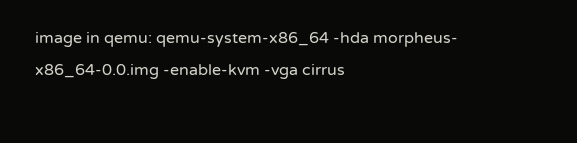image in qemu: qemu-system-x86_64 -hda morpheus-x86_64-0.0.img -enable-kvm -vga cirrus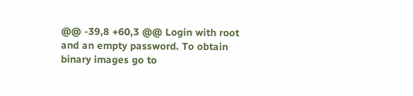@@ -39,8 +60,3 @@ Login with root and an empty password. To obtain binary images go to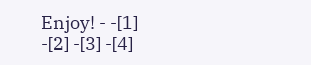Enjoy! - -[1] -[2] -[3] -[4]